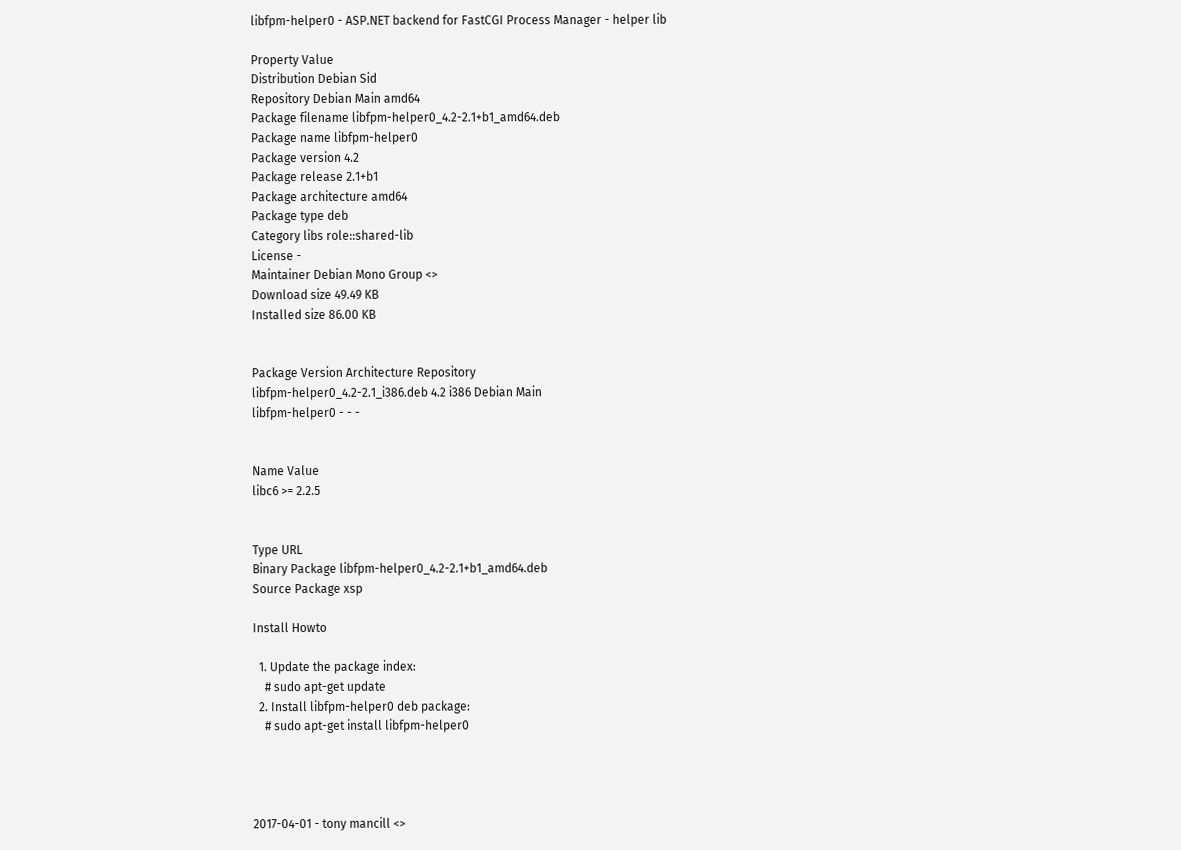libfpm-helper0 - ASP.NET backend for FastCGI Process Manager - helper lib

Property Value
Distribution Debian Sid
Repository Debian Main amd64
Package filename libfpm-helper0_4.2-2.1+b1_amd64.deb
Package name libfpm-helper0
Package version 4.2
Package release 2.1+b1
Package architecture amd64
Package type deb
Category libs role::shared-lib
License -
Maintainer Debian Mono Group <>
Download size 49.49 KB
Installed size 86.00 KB


Package Version Architecture Repository
libfpm-helper0_4.2-2.1_i386.deb 4.2 i386 Debian Main
libfpm-helper0 - - -


Name Value
libc6 >= 2.2.5


Type URL
Binary Package libfpm-helper0_4.2-2.1+b1_amd64.deb
Source Package xsp

Install Howto

  1. Update the package index:
    # sudo apt-get update
  2. Install libfpm-helper0 deb package:
    # sudo apt-get install libfpm-helper0




2017-04-01 - tony mancill <>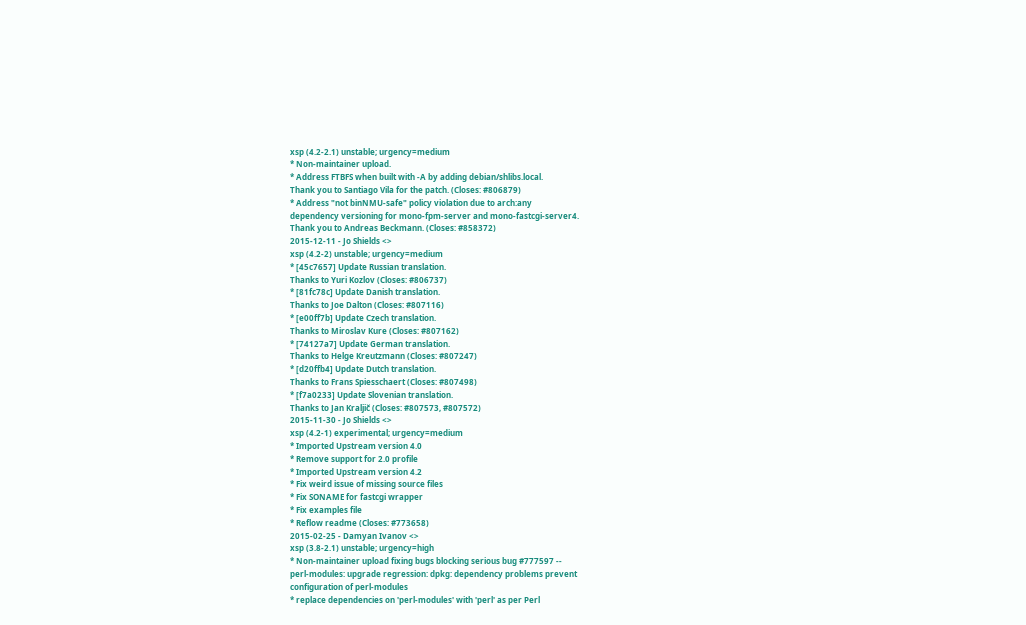xsp (4.2-2.1) unstable; urgency=medium
* Non-maintainer upload.
* Address FTBFS when built with -A by adding debian/shlibs.local.
Thank you to Santiago Vila for the patch. (Closes: #806879)
* Address "not binNMU-safe" policy violation due to arch:any
dependency versioning for mono-fpm-server and mono-fastcgi-server4.
Thank you to Andreas Beckmann. (Closes: #858372)
2015-12-11 - Jo Shields <>
xsp (4.2-2) unstable; urgency=medium
* [45c7657] Update Russian translation.
Thanks to Yuri Kozlov (Closes: #806737)
* [81fc78c] Update Danish translation.
Thanks to Joe Dalton (Closes: #807116)
* [e00ff7b] Update Czech translation.
Thanks to Miroslav Kure (Closes: #807162)
* [74127a7] Update German translation.
Thanks to Helge Kreutzmann (Closes: #807247)
* [d20ffb4] Update Dutch translation.
Thanks to Frans Spiesschaert (Closes: #807498)
* [f7a0233] Update Slovenian translation.
Thanks to Jan Kraljič (Closes: #807573, #807572)
2015-11-30 - Jo Shields <>
xsp (4.2-1) experimental; urgency=medium
* Imported Upstream version 4.0
* Remove support for 2.0 profile
* Imported Upstream version 4.2
* Fix weird issue of missing source files
* Fix SONAME for fastcgi wrapper
* Fix examples file
* Reflow readme (Closes: #773658)
2015-02-25 - Damyan Ivanov <>
xsp (3.8-2.1) unstable; urgency=high
* Non-maintainer upload fixing bugs blocking serious bug #777597 --
perl-modules: upgrade regression: dpkg: dependency problems prevent
configuration of perl-modules
* replace dependencies on 'perl-modules' with 'perl' as per Perl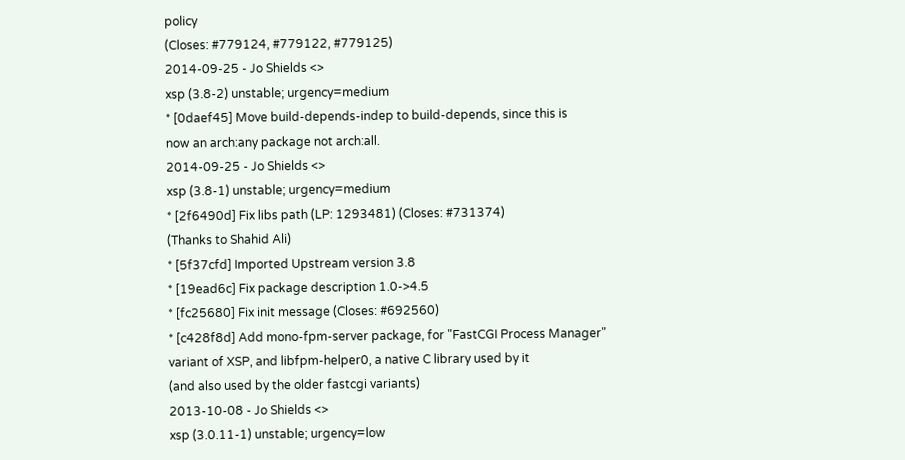policy
(Closes: #779124, #779122, #779125)
2014-09-25 - Jo Shields <>
xsp (3.8-2) unstable; urgency=medium
* [0daef45] Move build-depends-indep to build-depends, since this is
now an arch:any package not arch:all.
2014-09-25 - Jo Shields <>
xsp (3.8-1) unstable; urgency=medium
* [2f6490d] Fix libs path (LP: 1293481) (Closes: #731374)
(Thanks to Shahid Ali)
* [5f37cfd] Imported Upstream version 3.8
* [19ead6c] Fix package description 1.0->4.5
* [fc25680] Fix init message (Closes: #692560)
* [c428f8d] Add mono-fpm-server package, for "FastCGI Process Manager"
variant of XSP, and libfpm-helper0, a native C library used by it
(and also used by the older fastcgi variants)
2013-10-08 - Jo Shields <>
xsp (3.0.11-1) unstable; urgency=low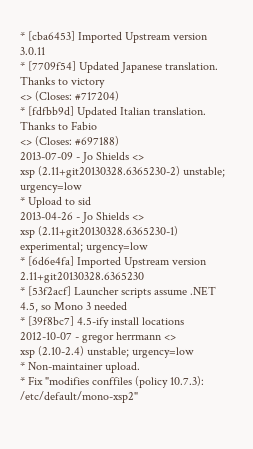* [cba6453] Imported Upstream version 3.0.11
* [7709f54] Updated Japanese translation. Thanks to victory
<> (Closes: #717204)
* [fdfbb9d] Updated Italian translation. Thanks to Fabio
<> (Closes: #697188)
2013-07-09 - Jo Shields <>
xsp (2.11+git20130328.6365230-2) unstable; urgency=low
* Upload to sid
2013-04-26 - Jo Shields <>
xsp (2.11+git20130328.6365230-1) experimental; urgency=low
* [6d6e4fa] Imported Upstream version 2.11+git20130328.6365230
* [53f2acf] Launcher scripts assume .NET 4.5, so Mono 3 needed
* [39f8bc7] 4.5-ify install locations
2012-10-07 - gregor herrmann <>
xsp (2.10-2.4) unstable; urgency=low
* Non-maintainer upload.
* Fix "modifies conffiles (policy 10.7.3): /etc/default/mono-xsp2"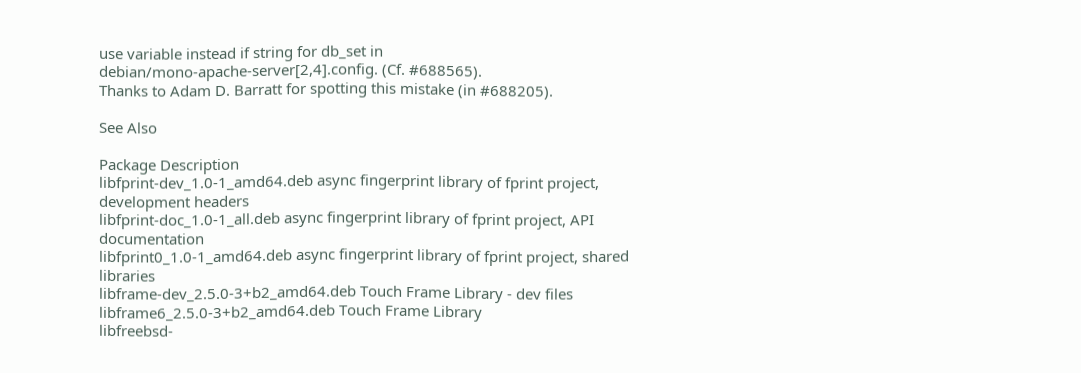use variable instead if string for db_set in
debian/mono-apache-server[2,4].config. (Cf. #688565).
Thanks to Adam D. Barratt for spotting this mistake (in #688205).

See Also

Package Description
libfprint-dev_1.0-1_amd64.deb async fingerprint library of fprint project, development headers
libfprint-doc_1.0-1_all.deb async fingerprint library of fprint project, API documentation
libfprint0_1.0-1_amd64.deb async fingerprint library of fprint project, shared libraries
libframe-dev_2.5.0-3+b2_amd64.deb Touch Frame Library - dev files
libframe6_2.5.0-3+b2_amd64.deb Touch Frame Library
libfreebsd-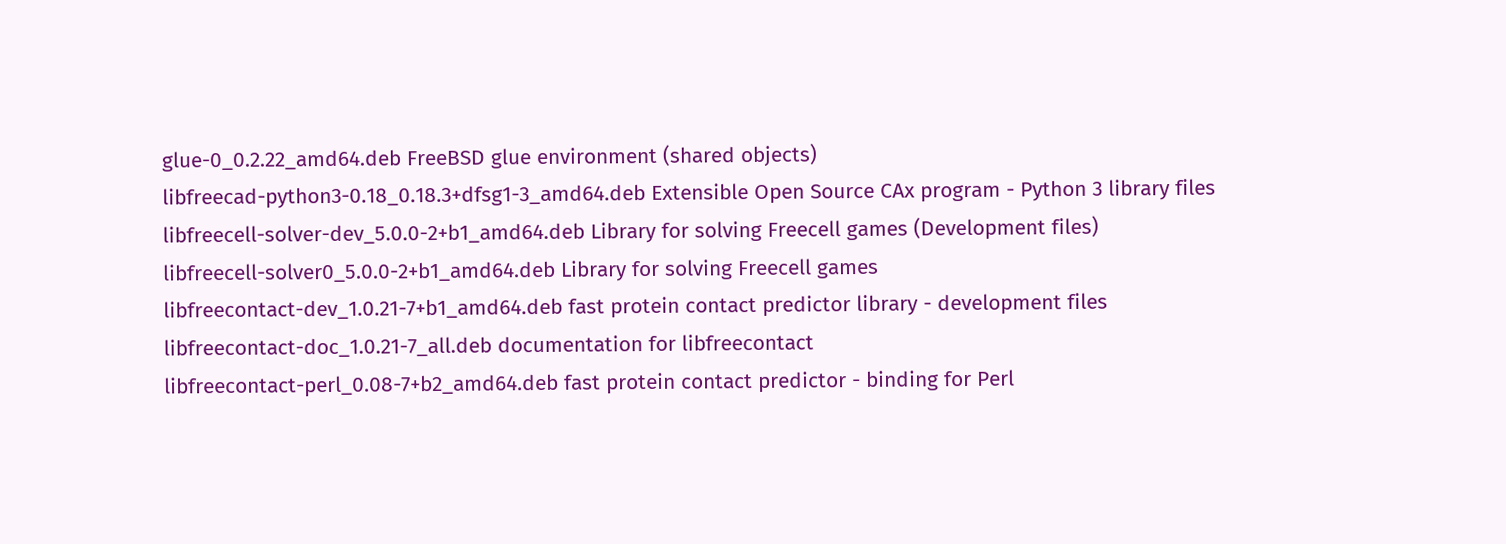glue-0_0.2.22_amd64.deb FreeBSD glue environment (shared objects)
libfreecad-python3-0.18_0.18.3+dfsg1-3_amd64.deb Extensible Open Source CAx program - Python 3 library files
libfreecell-solver-dev_5.0.0-2+b1_amd64.deb Library for solving Freecell games (Development files)
libfreecell-solver0_5.0.0-2+b1_amd64.deb Library for solving Freecell games
libfreecontact-dev_1.0.21-7+b1_amd64.deb fast protein contact predictor library - development files
libfreecontact-doc_1.0.21-7_all.deb documentation for libfreecontact
libfreecontact-perl_0.08-7+b2_amd64.deb fast protein contact predictor - binding for Perl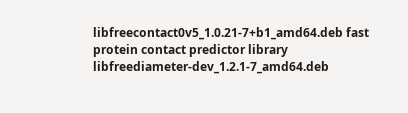libfreecontact0v5_1.0.21-7+b1_amd64.deb fast protein contact predictor library
libfreediameter-dev_1.2.1-7_amd64.deb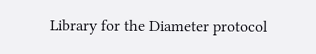Library for the Diameter protocol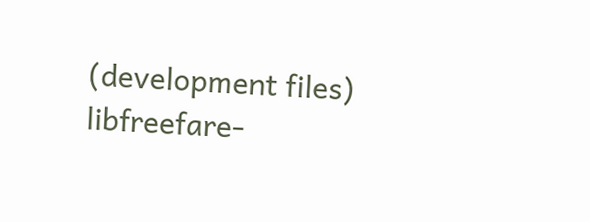(development files)
libfreefare-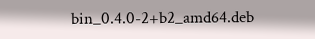bin_0.4.0-2+b2_amd64.deb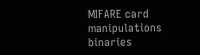MIFARE card manipulations binaries